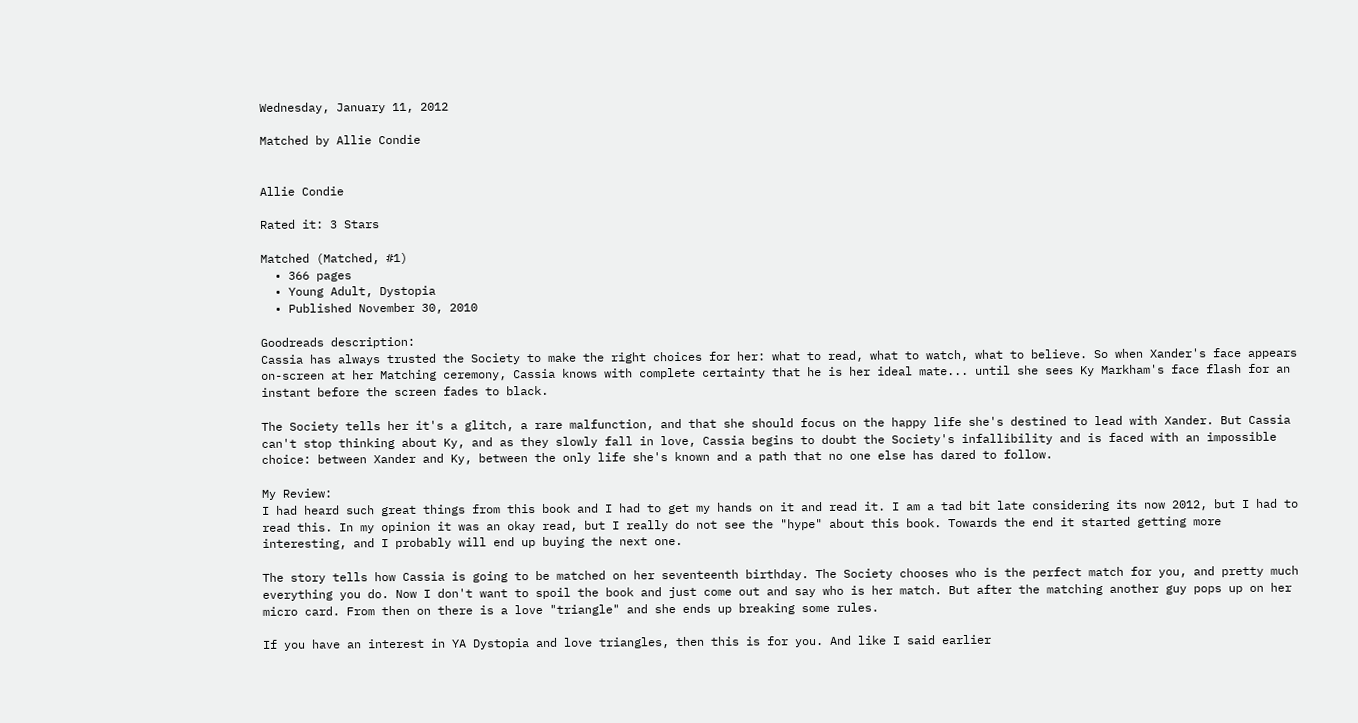Wednesday, January 11, 2012

Matched by Allie Condie


Allie Condie

Rated it: 3 Stars

Matched (Matched, #1)
  • 366 pages
  • Young Adult, Dystopia
  • Published November 30, 2010

Goodreads description:
Cassia has always trusted the Society to make the right choices for her: what to read, what to watch, what to believe. So when Xander's face appears on-screen at her Matching ceremony, Cassia knows with complete certainty that he is her ideal mate... until she sees Ky Markham's face flash for an instant before the screen fades to black.

The Society tells her it's a glitch, a rare malfunction, and that she should focus on the happy life she's destined to lead with Xander. But Cassia can't stop thinking about Ky, and as they slowly fall in love, Cassia begins to doubt the Society's infallibility and is faced with an impossible choice: between Xander and Ky, between the only life she's known and a path that no one else has dared to follow.

My Review:
I had heard such great things from this book and I had to get my hands on it and read it. I am a tad bit late considering its now 2012, but I had to read this. In my opinion it was an okay read, but I really do not see the "hype" about this book. Towards the end it started getting more interesting, and I probably will end up buying the next one.

The story tells how Cassia is going to be matched on her seventeenth birthday. The Society chooses who is the perfect match for you, and pretty much everything you do. Now I don't want to spoil the book and just come out and say who is her match. But after the matching another guy pops up on her micro card. From then on there is a love "triangle" and she ends up breaking some rules.

If you have an interest in YA Dystopia and love triangles, then this is for you. And like I said earlier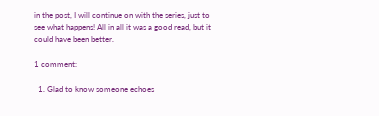in the post, I will continue on with the series, just to see what happens! All in all it was a good read, but it could have been better.

1 comment:

  1. Glad to know someone echoes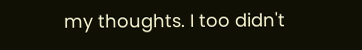my thoughts. I too didn't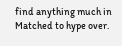find anything much in Matched to hype over.